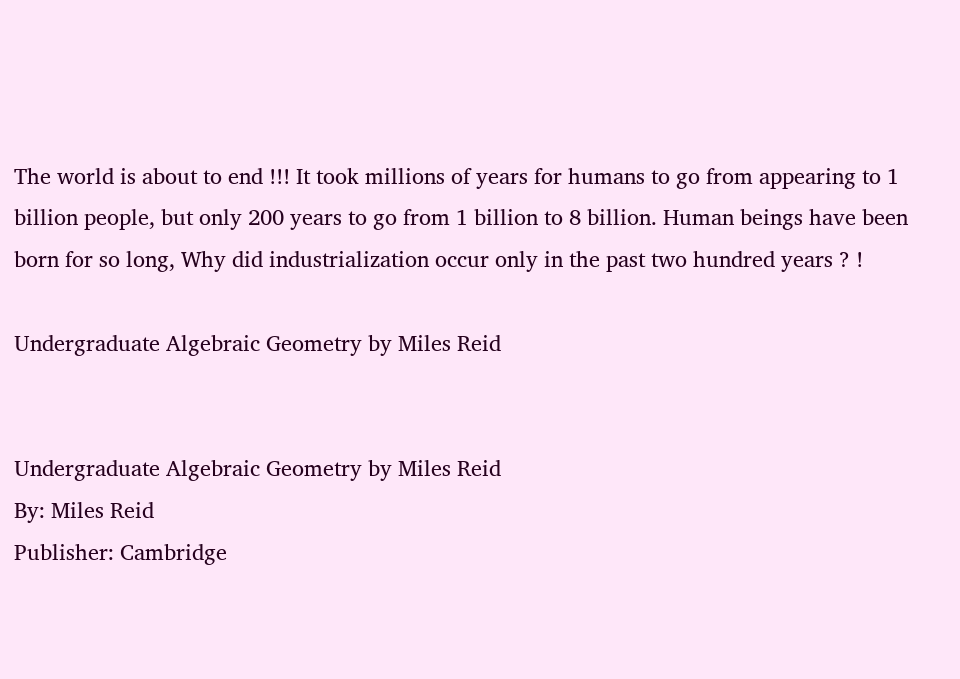The world is about to end !!! It took millions of years for humans to go from appearing to 1 billion people, but only 200 years to go from 1 billion to 8 billion. Human beings have been born for so long, Why did industrialization occur only in the past two hundred years ? !

Undergraduate Algebraic Geometry by Miles Reid


Undergraduate Algebraic Geometry by Miles Reid
By: Miles Reid
Publisher: Cambridge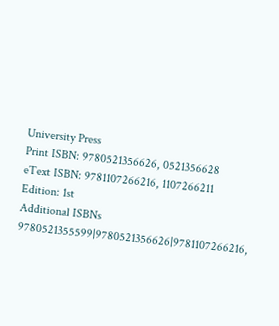University Press
Print ISBN: 9780521356626, 0521356628
eText ISBN: 9781107266216, 1107266211
Edition: 1st
Additional ISBNs
9780521355599|9780521356626|9781107266216,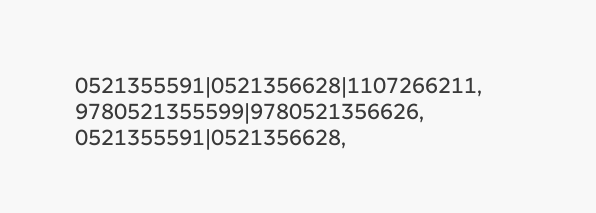0521355591|0521356628|1107266211, 9780521355599|9780521356626, 0521355591|0521356628,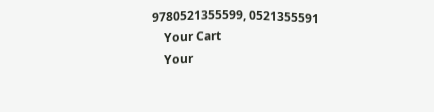9780521355599, 0521355591
    Your Cart
    Your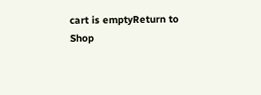cart is emptyReturn to Shop